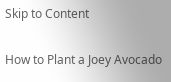Skip to Content

How to Plant a Joey Avocado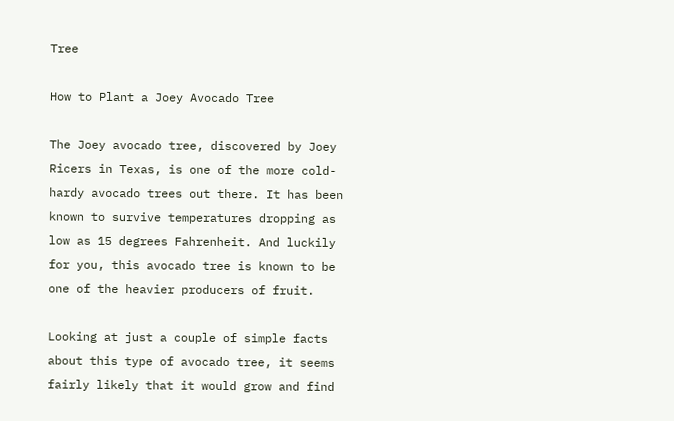Tree

How to Plant a Joey Avocado Tree

The Joey avocado tree, discovered by Joey Ricers in Texas, is one of the more cold-hardy avocado trees out there. It has been known to survive temperatures dropping as low as 15 degrees Fahrenheit. And luckily for you, this avocado tree is known to be one of the heavier producers of fruit.

Looking at just a couple of simple facts about this type of avocado tree, it seems fairly likely that it would grow and find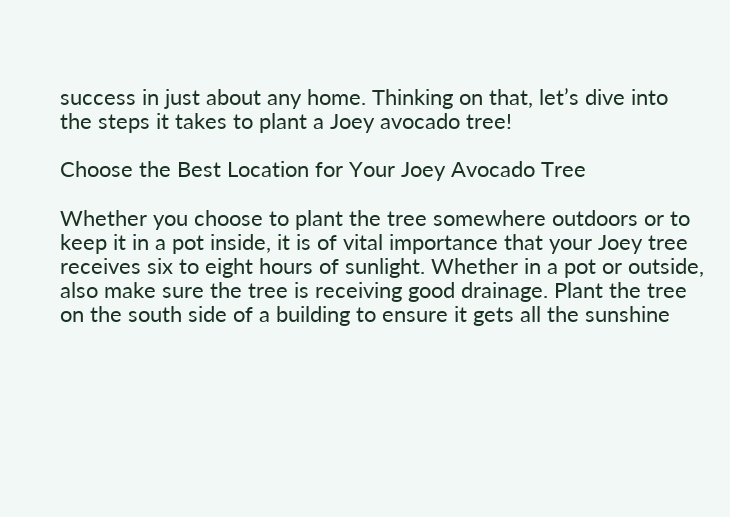success in just about any home. Thinking on that, let’s dive into the steps it takes to plant a Joey avocado tree!

Choose the Best Location for Your Joey Avocado Tree

Whether you choose to plant the tree somewhere outdoors or to keep it in a pot inside, it is of vital importance that your Joey tree receives six to eight hours of sunlight. Whether in a pot or outside, also make sure the tree is receiving good drainage. Plant the tree on the south side of a building to ensure it gets all the sunshine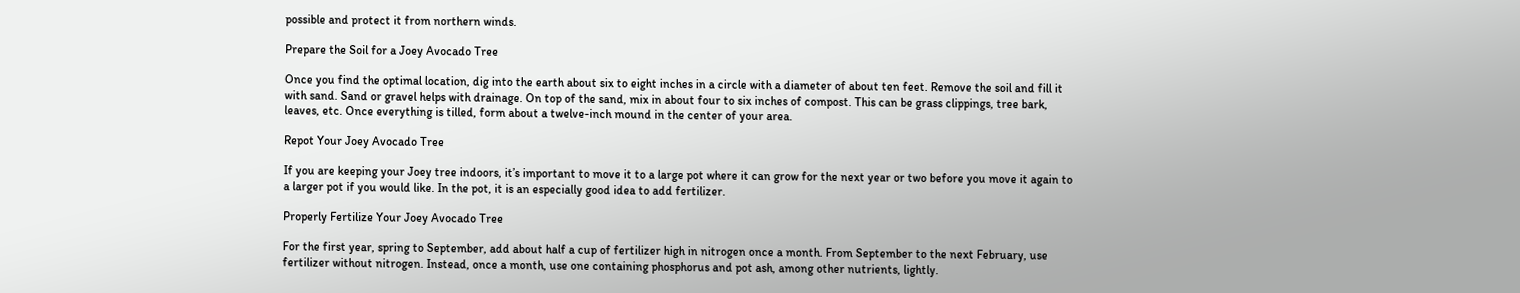possible and protect it from northern winds.

Prepare the Soil for a Joey Avocado Tree

Once you find the optimal location, dig into the earth about six to eight inches in a circle with a diameter of about ten feet. Remove the soil and fill it with sand. Sand or gravel helps with drainage. On top of the sand, mix in about four to six inches of compost. This can be grass clippings, tree bark, leaves, etc. Once everything is tilled, form about a twelve-inch mound in the center of your area.

Repot Your Joey Avocado Tree

If you are keeping your Joey tree indoors, it’s important to move it to a large pot where it can grow for the next year or two before you move it again to a larger pot if you would like. In the pot, it is an especially good idea to add fertilizer.

Properly Fertilize Your Joey Avocado Tree

For the first year, spring to September, add about half a cup of fertilizer high in nitrogen once a month. From September to the next February, use fertilizer without nitrogen. Instead, once a month, use one containing phosphorus and pot ash, among other nutrients, lightly.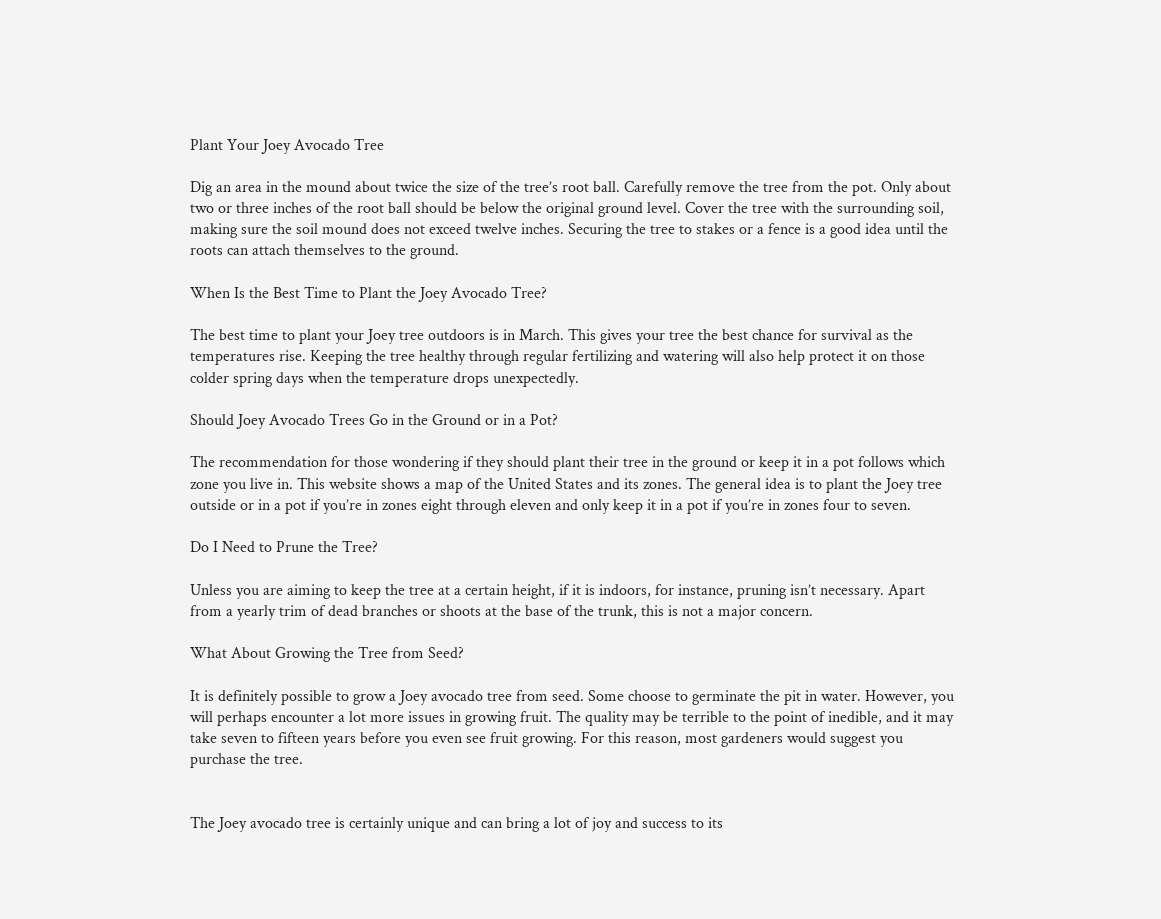Plant Your Joey Avocado Tree

Dig an area in the mound about twice the size of the tree’s root ball. Carefully remove the tree from the pot. Only about two or three inches of the root ball should be below the original ground level. Cover the tree with the surrounding soil, making sure the soil mound does not exceed twelve inches. Securing the tree to stakes or a fence is a good idea until the roots can attach themselves to the ground.

When Is the Best Time to Plant the Joey Avocado Tree?

The best time to plant your Joey tree outdoors is in March. This gives your tree the best chance for survival as the temperatures rise. Keeping the tree healthy through regular fertilizing and watering will also help protect it on those colder spring days when the temperature drops unexpectedly.

Should Joey Avocado Trees Go in the Ground or in a Pot?

The recommendation for those wondering if they should plant their tree in the ground or keep it in a pot follows which zone you live in. This website shows a map of the United States and its zones. The general idea is to plant the Joey tree outside or in a pot if you’re in zones eight through eleven and only keep it in a pot if you’re in zones four to seven.

Do I Need to Prune the Tree?

Unless you are aiming to keep the tree at a certain height, if it is indoors, for instance, pruning isn’t necessary. Apart from a yearly trim of dead branches or shoots at the base of the trunk, this is not a major concern.

What About Growing the Tree from Seed?

It is definitely possible to grow a Joey avocado tree from seed. Some choose to germinate the pit in water. However, you will perhaps encounter a lot more issues in growing fruit. The quality may be terrible to the point of inedible, and it may take seven to fifteen years before you even see fruit growing. For this reason, most gardeners would suggest you purchase the tree.


The Joey avocado tree is certainly unique and can bring a lot of joy and success to its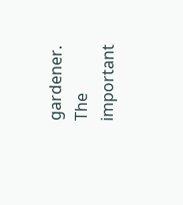gardener. The important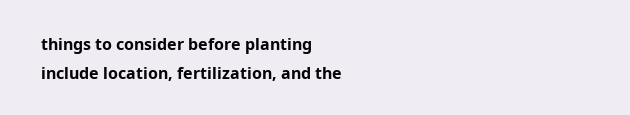things to consider before planting include location, fertilization, and the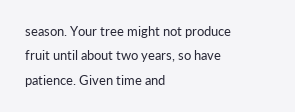season. Your tree might not produce fruit until about two years, so have patience. Given time and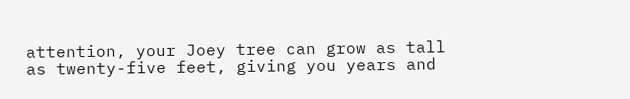attention, your Joey tree can grow as tall as twenty-five feet, giving you years and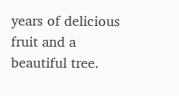years of delicious fruit and a beautiful tree.